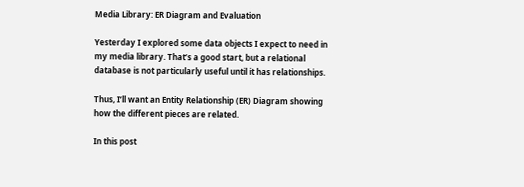Media Library: ER Diagram and Evaluation

Yesterday I explored some data objects I expect to need in my media library. That’s a good start, but a relational database is not particularly useful until it has relationships.

Thus, I’ll want an Entity Relationship (ER) Diagram showing how the different pieces are related.

In this post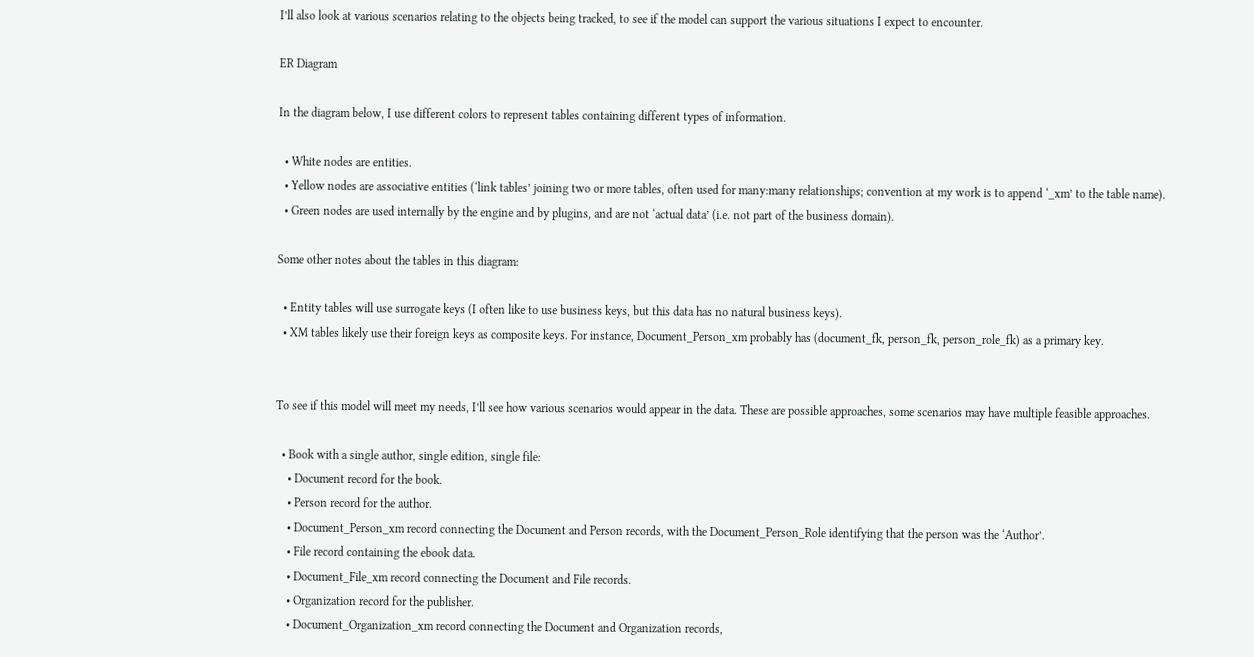I’ll also look at various scenarios relating to the objects being tracked, to see if the model can support the various situations I expect to encounter.

ER Diagram

In the diagram below, I use different colors to represent tables containing different types of information.

  • White nodes are entities.
  • Yellow nodes are associative entities (‘link tables’ joining two or more tables, often used for many:many relationships; convention at my work is to append ‘_xm’ to the table name).
  • Green nodes are used internally by the engine and by plugins, and are not ‘actual data’ (i.e. not part of the business domain).

Some other notes about the tables in this diagram:

  • Entity tables will use surrogate keys (I often like to use business keys, but this data has no natural business keys).
  • XM tables likely use their foreign keys as composite keys. For instance, Document_Person_xm probably has (document_fk, person_fk, person_role_fk) as a primary key.


To see if this model will meet my needs, I’ll see how various scenarios would appear in the data. These are possible approaches, some scenarios may have multiple feasible approaches.

  • Book with a single author, single edition, single file:
    • Document record for the book.
    • Person record for the author.
    • Document_Person_xm record connecting the Document and Person records, with the Document_Person_Role identifying that the person was the ‘Author’.
    • File record containing the ebook data.
    • Document_File_xm record connecting the Document and File records.
    • Organization record for the publisher.
    • Document_Organization_xm record connecting the Document and Organization records,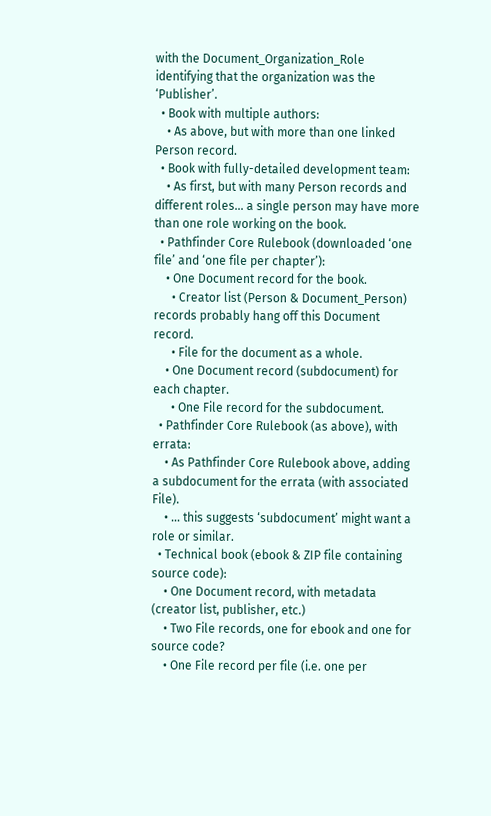with the Document_Organization_Role identifying that the organization was the ‘Publisher’.
  • Book with multiple authors:
    • As above, but with more than one linked Person record.
  • Book with fully-detailed development team:
    • As first, but with many Person records and different roles… a single person may have more than one role working on the book.
  • Pathfinder Core Rulebook (downloaded ‘one file’ and ‘one file per chapter’):
    • One Document record for the book.
      • Creator list (Person & Document_Person) records probably hang off this Document record.
      • File for the document as a whole.
    • One Document record (subdocument) for each chapter.
      • One File record for the subdocument.
  • Pathfinder Core Rulebook (as above), with errata:
    • As Pathfinder Core Rulebook above, adding a subdocument for the errata (with associated File).
    • … this suggests ‘subdocument’ might want a role or similar.
  • Technical book (ebook & ZIP file containing source code):
    • One Document record, with metadata (creator list, publisher, etc.)
    • Two File records, one for ebook and one for source code?
    • One File record per file (i.e. one per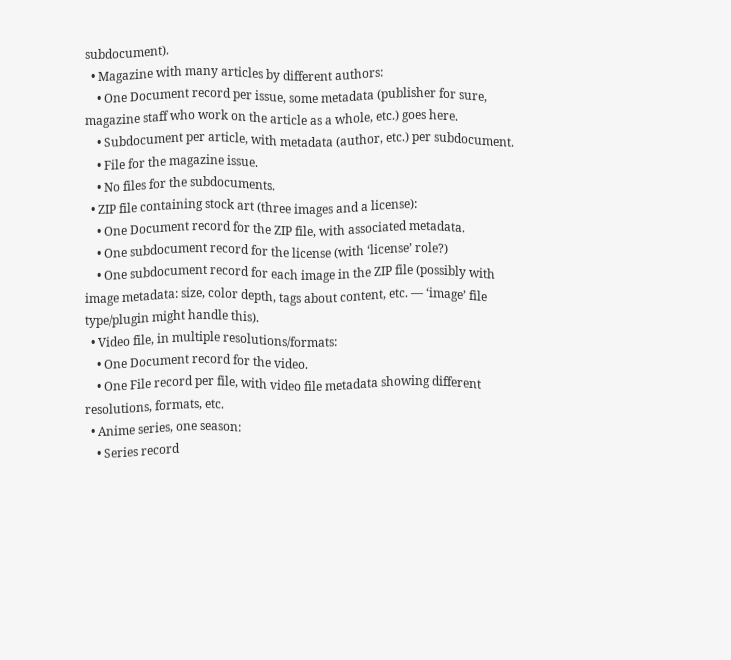subdocument).
  • Magazine with many articles by different authors:
    • One Document record per issue, some metadata (publisher for sure, magazine staff who work on the article as a whole, etc.) goes here.
    • Subdocument per article, with metadata (author, etc.) per subdocument.
    • File for the magazine issue.
    • No files for the subdocuments.
  • ZIP file containing stock art (three images and a license):
    • One Document record for the ZIP file, with associated metadata.
    • One subdocument record for the license (with ‘license’ role?)
    • One subdocument record for each image in the ZIP file (possibly with image metadata: size, color depth, tags about content, etc. — ‘image’ file type/plugin might handle this).
  • Video file, in multiple resolutions/formats:
    • One Document record for the video.
    • One File record per file, with video file metadata showing different resolutions, formats, etc.
  • Anime series, one season:
    • Series record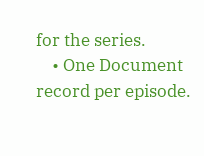for the series.
    • One Document record per episode.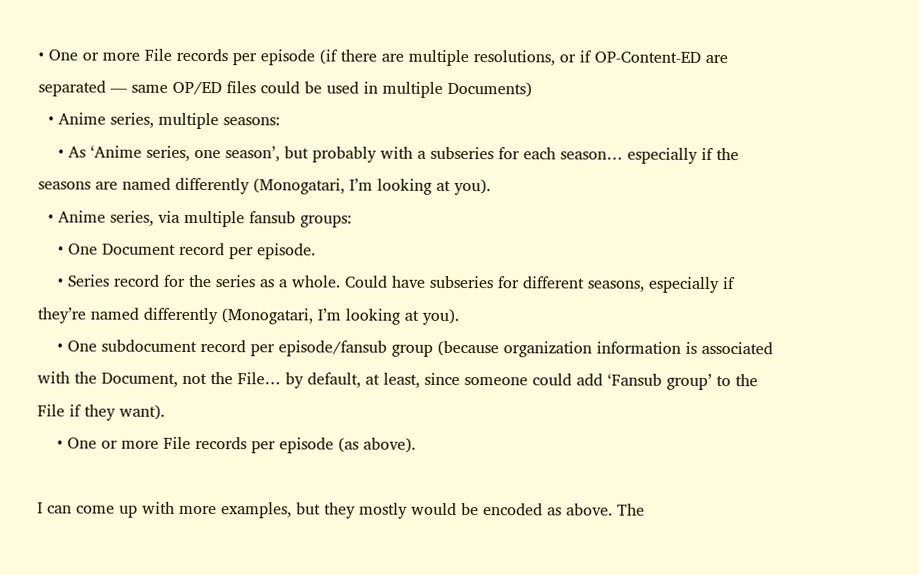• One or more File records per episode (if there are multiple resolutions, or if OP-Content-ED are separated — same OP/ED files could be used in multiple Documents)
  • Anime series, multiple seasons:
    • As ‘Anime series, one season’, but probably with a subseries for each season… especially if the seasons are named differently (Monogatari, I’m looking at you).
  • Anime series, via multiple fansub groups:
    • One Document record per episode.
    • Series record for the series as a whole. Could have subseries for different seasons, especially if they’re named differently (Monogatari, I’m looking at you).
    • One subdocument record per episode/fansub group (because organization information is associated with the Document, not the File… by default, at least, since someone could add ‘Fansub group’ to the File if they want).
    • One or more File records per episode (as above).

I can come up with more examples, but they mostly would be encoded as above. The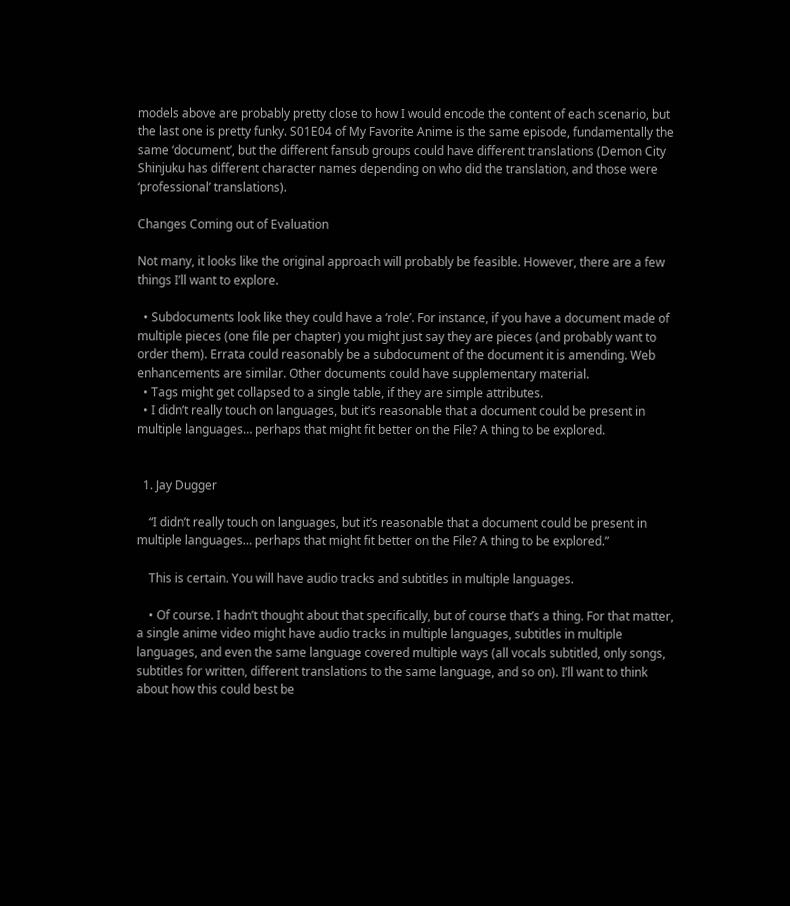models above are probably pretty close to how I would encode the content of each scenario, but the last one is pretty funky. S01E04 of My Favorite Anime is the same episode, fundamentally the same ‘document’, but the different fansub groups could have different translations (Demon City Shinjuku has different character names depending on who did the translation, and those were ‘professional’ translations).

Changes Coming out of Evaluation

Not many, it looks like the original approach will probably be feasible. However, there are a few things I’ll want to explore.

  • Subdocuments look like they could have a ‘role’. For instance, if you have a document made of multiple pieces (one file per chapter) you might just say they are pieces (and probably want to order them). Errata could reasonably be a subdocument of the document it is amending. Web enhancements are similar. Other documents could have supplementary material.
  • Tags might get collapsed to a single table, if they are simple attributes.
  • I didn’t really touch on languages, but it’s reasonable that a document could be present in multiple languages… perhaps that might fit better on the File? A thing to be explored.


  1. Jay Dugger

    “I didn’t really touch on languages, but it’s reasonable that a document could be present in multiple languages… perhaps that might fit better on the File? A thing to be explored.”

    This is certain. You will have audio tracks and subtitles in multiple languages.

    • Of course. I hadn’t thought about that specifically, but of course that’s a thing. For that matter, a single anime video might have audio tracks in multiple languages, subtitles in multiple languages, and even the same language covered multiple ways (all vocals subtitled, only songs, subtitles for written, different translations to the same language, and so on). I’ll want to think about how this could best be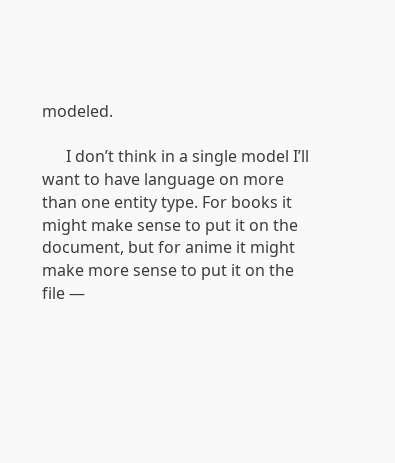modeled.

      I don’t think in a single model I’ll want to have language on more than one entity type. For books it might make sense to put it on the document, but for anime it might make more sense to put it on the file —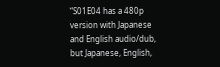“S01E04 has a 480p version with Japanese and English audio/dub, but Japanese, English,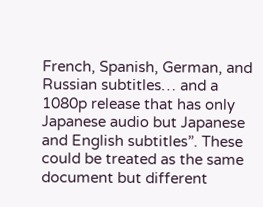French, Spanish, German, and Russian subtitles… and a 1080p release that has only Japanese audio but Japanese and English subtitles”. These could be treated as the same document but different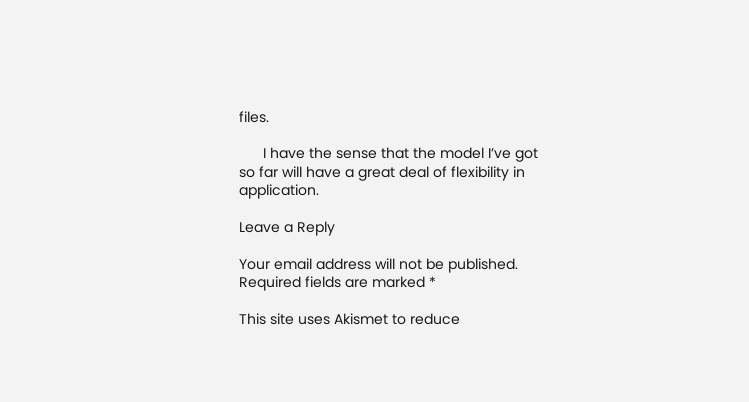files.

      I have the sense that the model I’ve got so far will have a great deal of flexibility in application.

Leave a Reply

Your email address will not be published. Required fields are marked *

This site uses Akismet to reduce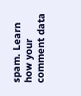spam. Learn how your comment data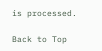is processed.

Back to Top